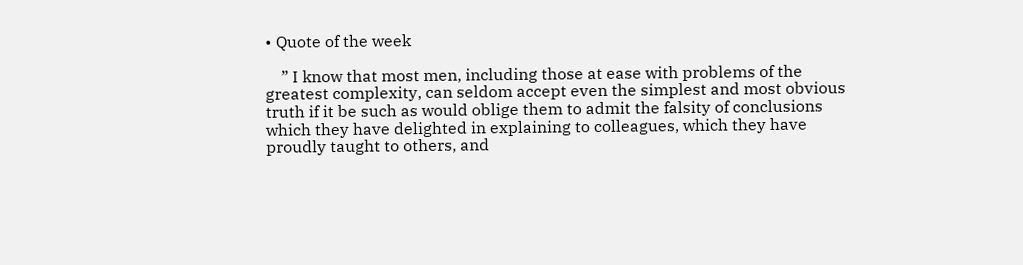• Quote of the week

    ” I know that most men, including those at ease with problems of the greatest complexity, can seldom accept even the simplest and most obvious truth if it be such as would oblige them to admit the falsity of conclusions which they have delighted in explaining to colleagues, which they have proudly taught to others, and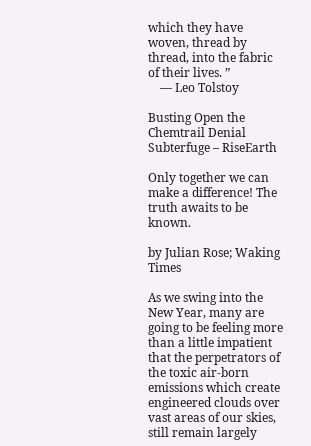which they have woven, thread by thread, into the fabric of their lives. ”
    — Leo Tolstoy

Busting Open the Chemtrail Denial Subterfuge – RiseEarth

Only together we can make a difference! The truth awaits to be known.

by Julian Rose; Waking Times

As we swing into the New Year, many are going to be feeling more than a little impatient that the perpetrators of the toxic air-born emissions which create engineered clouds over vast areas of our skies, still remain largely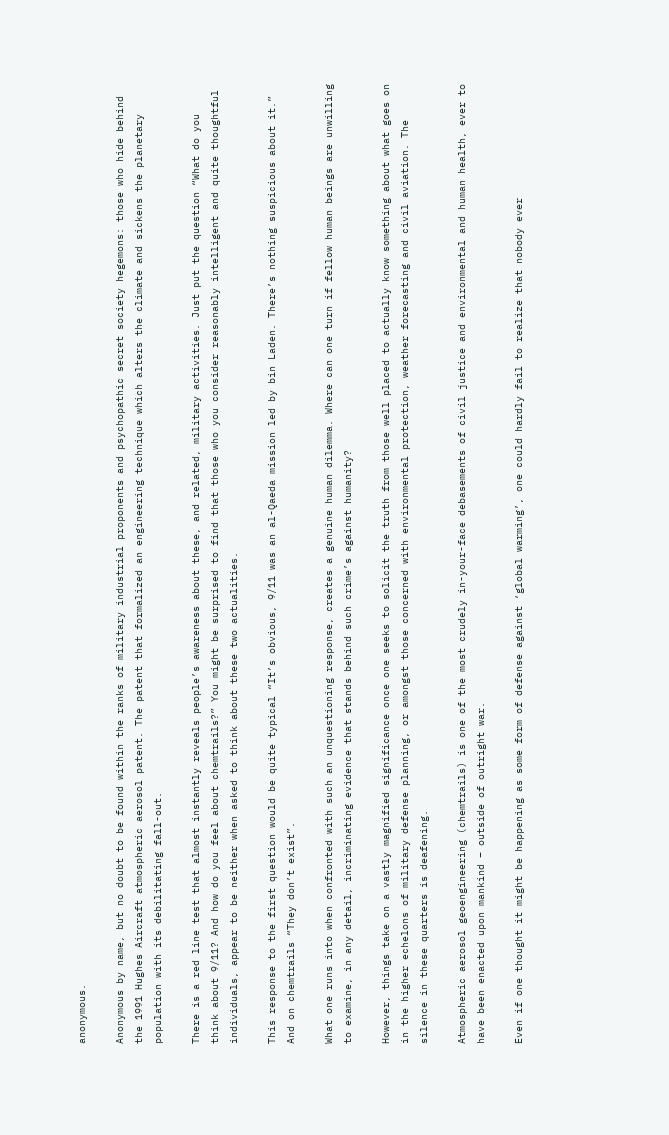anonymous.

Anonymous by name, but no doubt to be found within the ranks of military industrial proponents and psychopathic secret society hegemons: those who hide behind the 1991 Hughes Aircraft atmospheric aerosol patent. The patent that formalized an engineering technique which alters the climate and sickens the planetary population with its debilitating fall-out.

There is a red line test that almost instantly reveals people’s awareness about these, and related, military activities. Just put the question “What do you think about 9/11? And how do you feel about chemtrails?” You might be surprised to find that those who you consider reasonably intelligent and quite thoughtful individuals, appear to be neither when asked to think about these two actualities.

This response to the first question would be quite typical “It’s obvious, 9/11 was an al-Qaeda mission led by bin Laden. There’s nothing suspicious about it.” And on chemtrails “They don’t exist”.

What one runs into when confronted with such an unquestioning response, creates a genuine human dilemma. Where can one turn if fellow human beings are unwilling to examine, in any detail, incriminating evidence that stands behind such crime’s against humanity?

However, things take on a vastly magnified significance once one seeks to solicit the truth from those well placed to actually know something about what goes on in the higher echelons of military defense planning, or amongst those concerned with environmental protection, weather forecasting and civil aviation. The silence in these quarters is deafening.

Atmospheric aerosol geoengineering (chemtrails) is one of the most crudely in-your-face debasements of civil justice and environmental and human health, ever to have been enacted upon mankind – outside of outright war.

Even if one thought it might be happening as some form of defense against ‘global warming’, one could hardly fail to realize that nobody ever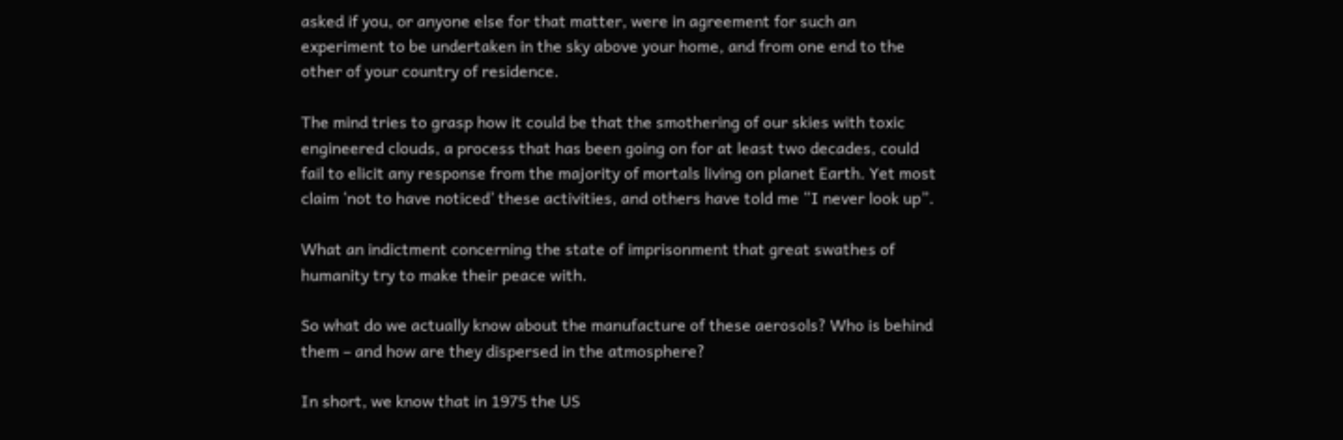asked if you, or anyone else for that matter, were in agreement for such an experiment to be undertaken in the sky above your home, and from one end to the other of your country of residence.

The mind tries to grasp how it could be that the smothering of our skies with toxic engineered clouds, a process that has been going on for at least two decades, could fail to elicit any response from the majority of mortals living on planet Earth. Yet most claim ‘not to have noticed’ these activities, and others have told me “I never look up”.

What an indictment concerning the state of imprisonment that great swathes of humanity try to make their peace with.

So what do we actually know about the manufacture of these aerosols? Who is behind them – and how are they dispersed in the atmosphere?

In short, we know that in 1975 the US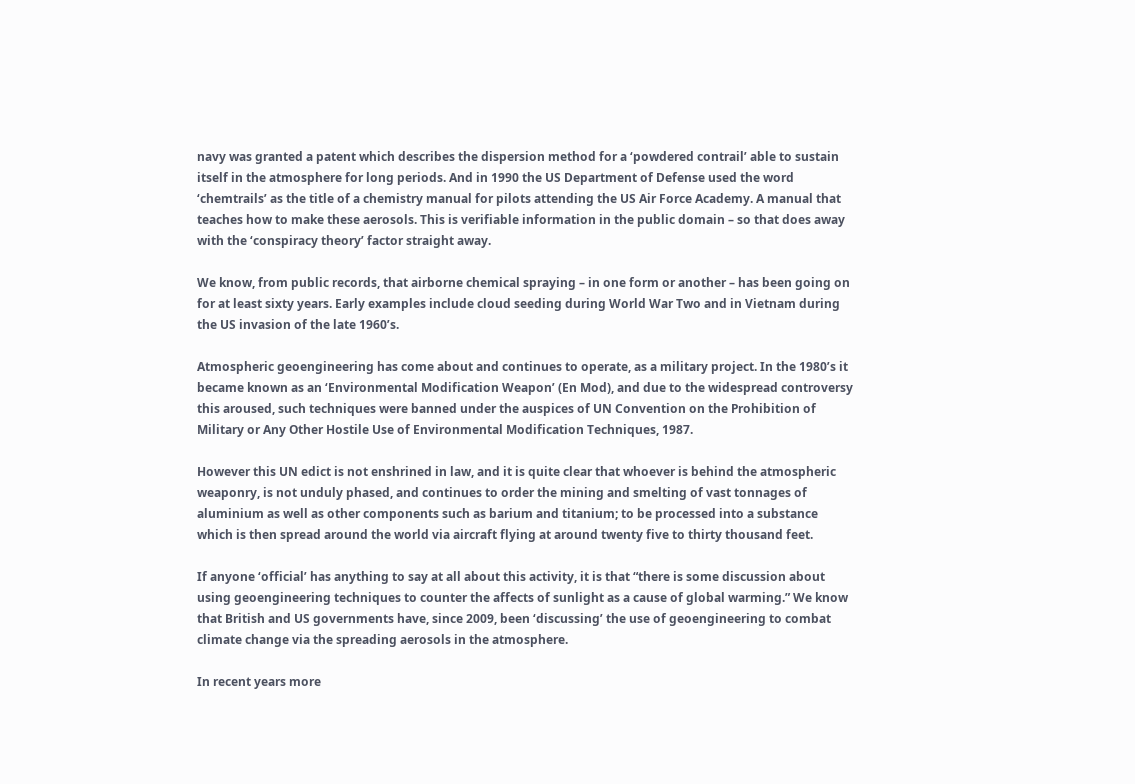navy was granted a patent which describes the dispersion method for a ‘powdered contrail’ able to sustain itself in the atmosphere for long periods. And in 1990 the US Department of Defense used the word ‘chemtrails’ as the title of a chemistry manual for pilots attending the US Air Force Academy. A manual that teaches how to make these aerosols. This is verifiable information in the public domain – so that does away with the ‘conspiracy theory’ factor straight away.

We know, from public records, that airborne chemical spraying – in one form or another – has been going on for at least sixty years. Early examples include cloud seeding during World War Two and in Vietnam during the US invasion of the late 1960’s.

Atmospheric geoengineering has come about and continues to operate, as a military project. In the 1980’s it became known as an ‘Environmental Modification Weapon’ (En Mod), and due to the widespread controversy this aroused, such techniques were banned under the auspices of UN Convention on the Prohibition of Military or Any Other Hostile Use of Environmental Modification Techniques, 1987.

However this UN edict is not enshrined in law, and it is quite clear that whoever is behind the atmospheric weaponry, is not unduly phased, and continues to order the mining and smelting of vast tonnages of aluminium as well as other components such as barium and titanium; to be processed into a substance which is then spread around the world via aircraft flying at around twenty five to thirty thousand feet.

If anyone ‘official’ has anything to say at all about this activity, it is that “there is some discussion about using geoengineering techniques to counter the affects of sunlight as a cause of global warming.” We know that British and US governments have, since 2009, been ‘discussing’ the use of geoengineering to combat climate change via the spreading aerosols in the atmosphere.

In recent years more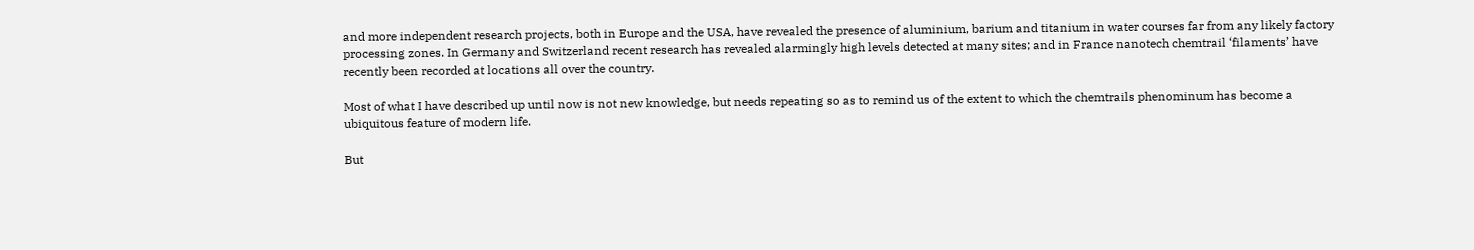and more independent research projects, both in Europe and the USA, have revealed the presence of aluminium, barium and titanium in water courses far from any likely factory processing zones. In Germany and Switzerland recent research has revealed alarmingly high levels detected at many sites; and in France nanotech chemtrail ‘filaments’ have recently been recorded at locations all over the country.

Most of what I have described up until now is not new knowledge, but needs repeating so as to remind us of the extent to which the chemtrails phenominum has become a ubiquitous feature of modern life.

But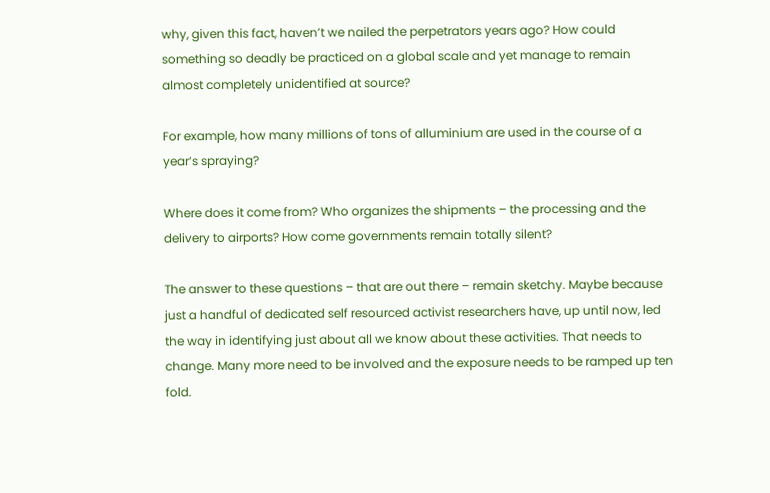why, given this fact, haven’t we nailed the perpetrators years ago? How could something so deadly be practiced on a global scale and yet manage to remain almost completely unidentified at source?

For example, how many millions of tons of alluminium are used in the course of a year’s spraying?

Where does it come from? Who organizes the shipments – the processing and the delivery to airports? How come governments remain totally silent?

The answer to these questions – that are out there – remain sketchy. Maybe because just a handful of dedicated self resourced activist researchers have, up until now, led the way in identifying just about all we know about these activities. That needs to change. Many more need to be involved and the exposure needs to be ramped up ten fold.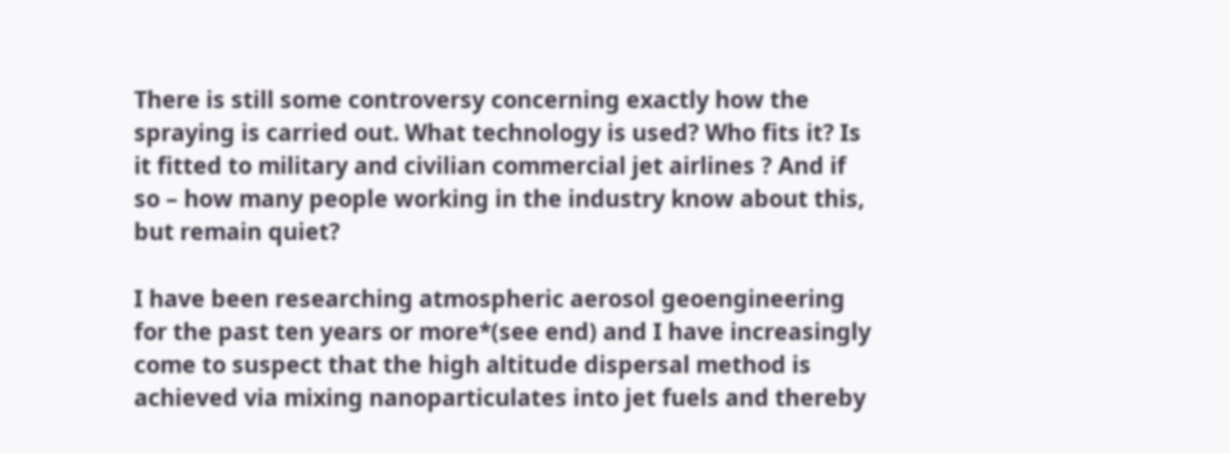There is still some controversy concerning exactly how the spraying is carried out. What technology is used? Who fits it? Is it fitted to military and civilian commercial jet airlines ? And if so – how many people working in the industry know about this, but remain quiet?

I have been researching atmospheric aerosol geoengineering for the past ten years or more*(see end) and I have increasingly come to suspect that the high altitude dispersal method is achieved via mixing nanoparticulates into jet fuels and thereby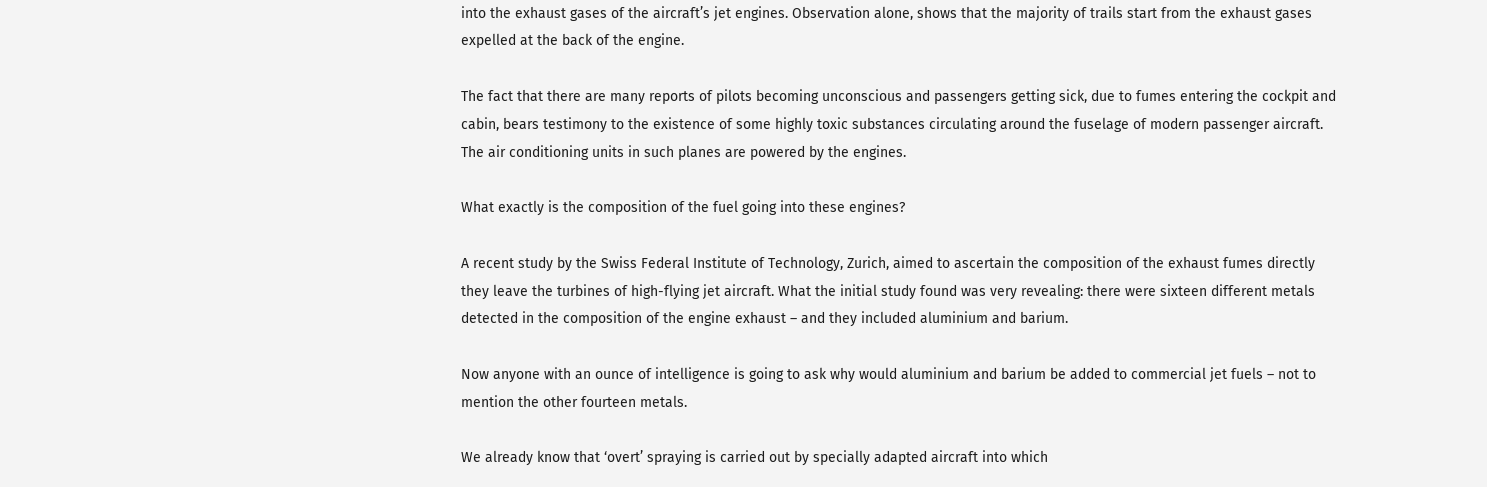into the exhaust gases of the aircraft’s jet engines. Observation alone, shows that the majority of trails start from the exhaust gases expelled at the back of the engine.

The fact that there are many reports of pilots becoming unconscious and passengers getting sick, due to fumes entering the cockpit and cabin, bears testimony to the existence of some highly toxic substances circulating around the fuselage of modern passenger aircraft. The air conditioning units in such planes are powered by the engines.

What exactly is the composition of the fuel going into these engines?

A recent study by the Swiss Federal Institute of Technology, Zurich, aimed to ascertain the composition of the exhaust fumes directly they leave the turbines of high-flying jet aircraft. What the initial study found was very revealing: there were sixteen different metals detected in the composition of the engine exhaust – and they included aluminium and barium.

Now anyone with an ounce of intelligence is going to ask why would aluminium and barium be added to commercial jet fuels – not to mention the other fourteen metals.

We already know that ‘overt’ spraying is carried out by specially adapted aircraft into which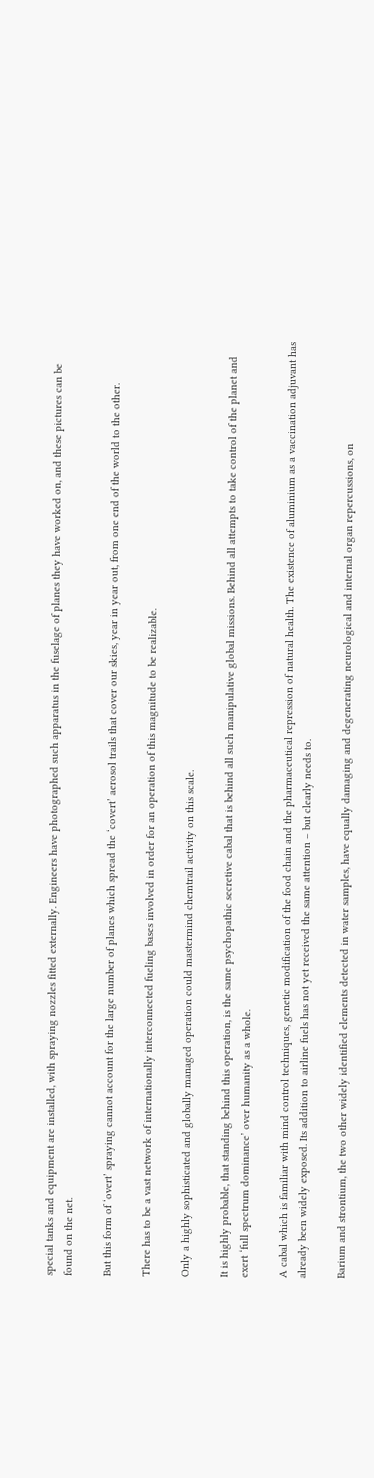special tanks and equipment are installed, with spraying nozzles fitted externally. Engineers have photographed such apparatus in the fuselage of planes they have worked on, and these pictures can be found on the net.

But this form of ‘overt’ spraying cannot account for the large number of planes which spread the ‘covert’ aerosol trails that cover our skies, year in year out, from one end of the world to the other.

There has to be a vast network of internationally interconnected fueling bases involved in order for an operation of this magnitude to be realizable.

Only a highly sophisticated and globally managed operation could mastermind chemtrail activity on this scale.

It is highly probable, that standing behind this operation, is the same psychopathic secretive cabal that is behind all such manipulative global missions. Behind all attempts to take control of the planet and exert ‘full spectrum dominance’ over humanity as a whole.

A cabal which is familiar with mind control techniques, genetic modification of the food chain and the pharmaceutical repression of natural health. The existence of aluminium as a vaccination adjuvant has already been widely exposed. Its addition to airline fuels has not yet received the same attention – but clearly needs to.

Barium and strontium, the two other widely identified elements detected in water samples, have equally damaging and degenerating neurological and internal organ repercussions, on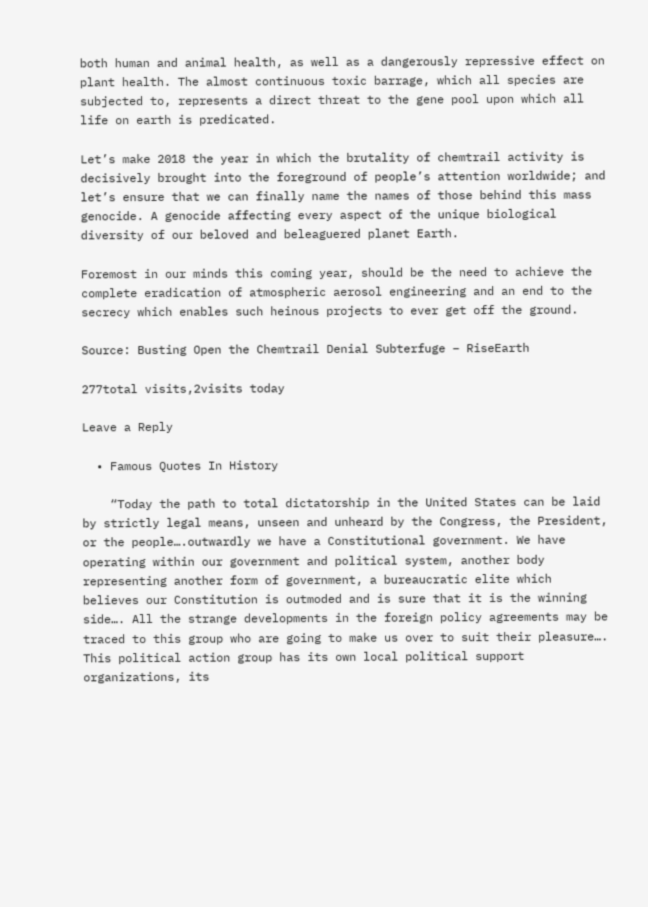both human and animal health, as well as a dangerously repressive effect on plant health. The almost continuous toxic barrage, which all species are subjected to, represents a direct threat to the gene pool upon which all life on earth is predicated.

Let’s make 2018 the year in which the brutality of chemtrail activity is decisively brought into the foreground of people’s attention worldwide; and let’s ensure that we can finally name the names of those behind this mass genocide. A genocide affecting every aspect of the unique biological diversity of our beloved and beleaguered planet Earth.

Foremost in our minds this coming year, should be the need to achieve the complete eradication of atmospheric aerosol engineering and an end to the secrecy which enables such heinous projects to ever get off the ground.

Source: Busting Open the Chemtrail Denial Subterfuge – RiseEarth

277total visits,2visits today

Leave a Reply

  • Famous Quotes In History

    “Today the path to total dictatorship in the United States can be laid by strictly legal means, unseen and unheard by the Congress, the President, or the people….outwardly we have a Constitutional government. We have operating within our government and political system, another body representing another form of government, a bureaucratic elite which believes our Constitution is outmoded and is sure that it is the winning side…. All the strange developments in the foreign policy agreements may be traced to this group who are going to make us over to suit their pleasure…. This political action group has its own local political support organizations, its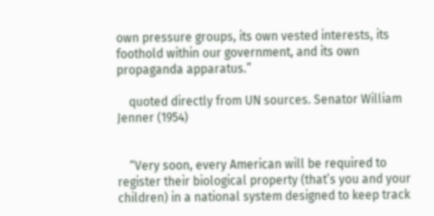own pressure groups, its own vested interests, its foothold within our government, and its own propaganda apparatus.”

    quoted directly from UN sources. Senator William Jenner (1954)


    “Very soon, every American will be required to register their biological property (that’s you and your children) in a national system designed to keep track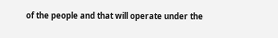of the people and that will operate under the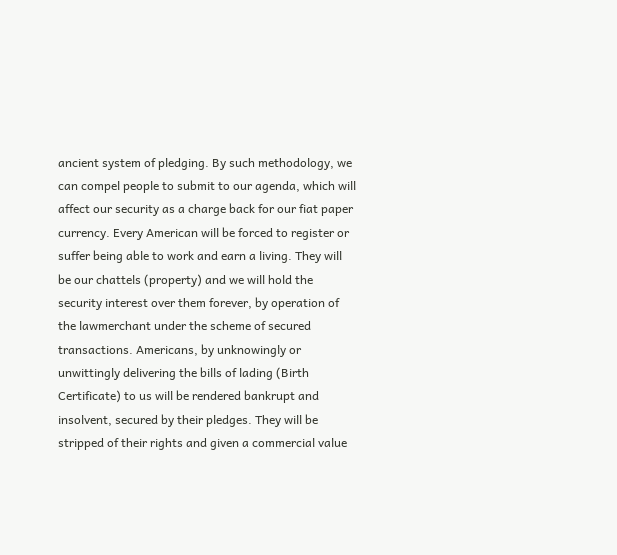ancient system of pledging. By such methodology, we can compel people to submit to our agenda, which will affect our security as a charge back for our fiat paper currency. Every American will be forced to register or suffer being able to work and earn a living. They will be our chattels (property) and we will hold the security interest over them forever, by operation of the lawmerchant under the scheme of secured transactions. Americans, by unknowingly or unwittingly delivering the bills of lading (Birth Certificate) to us will be rendered bankrupt and insolvent, secured by their pledges. They will be stripped of their rights and given a commercial value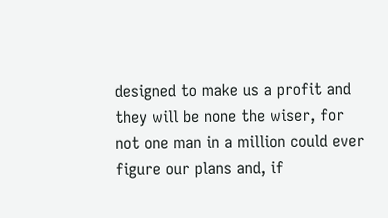designed to make us a profit and they will be none the wiser, for not one man in a million could ever figure our plans and, if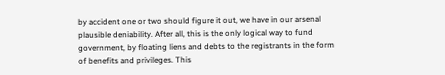by accident one or two should figure it out, we have in our arsenal plausible deniability. After all, this is the only logical way to fund government, by floating liens and debts to the registrants in the form of benefits and privileges. This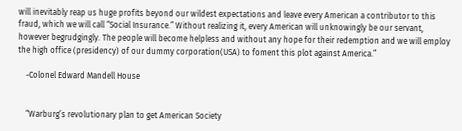will inevitably reap us huge profits beyond our wildest expectations and leave every American a contributor to this fraud, which we will call “Social Insurance.” Without realizing it, every American will unknowingly be our servant, however begrudgingly. The people will become helpless and without any hope for their redemption and we will employ the high office (presidency) of our dummy corporation(USA) to foment this plot against America.”

    -Colonel Edward Mandell House


    “Warburg’s revolutionary plan to get American Society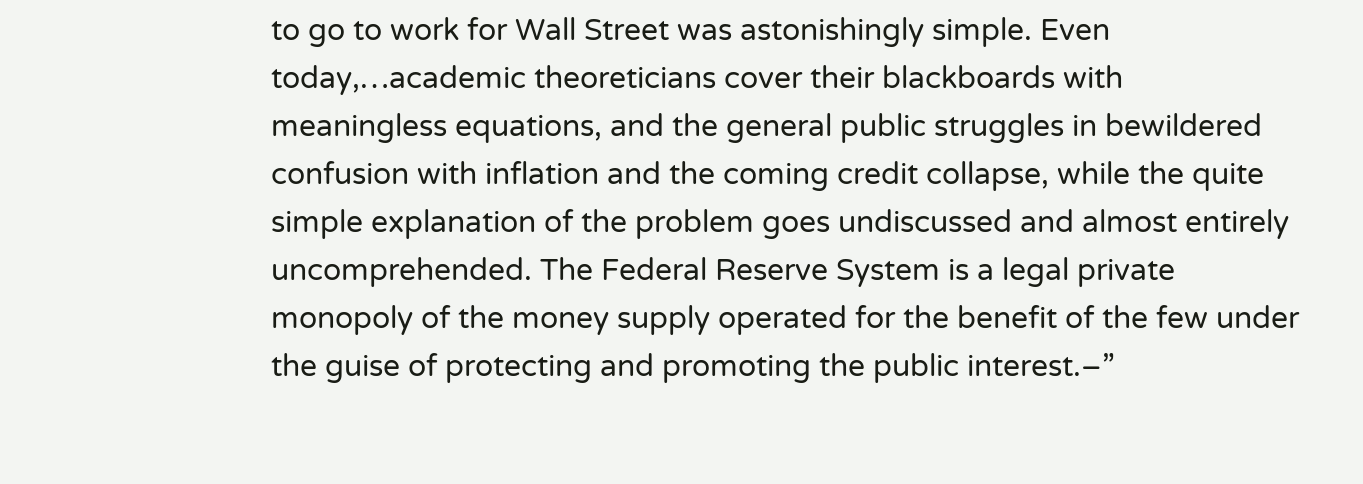to go to work for Wall Street was astonishingly simple. Even today,…academic theoreticians cover their blackboards with meaningless equations, and the general public struggles in bewildered confusion with inflation and the coming credit collapse, while the quite simple explanation of the problem goes undiscussed and almost entirely uncomprehended. The Federal Reserve System is a legal private monopoly of the money supply operated for the benefit of the few under the guise of protecting and promoting the public interest.–”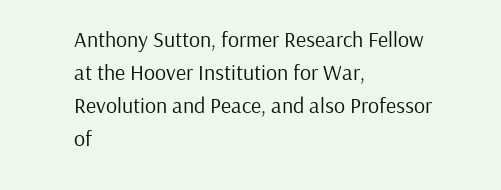Anthony Sutton, former Research Fellow at the Hoover Institution for War, Revolution and Peace, and also Professor of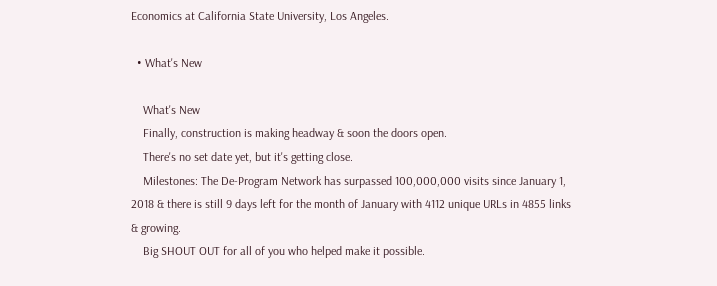Economics at California State University, Los Angeles.

  • What's New

    What's New
    Finally, construction is making headway & soon the doors open.
    There's no set date yet, but it's getting close.
    Milestones: The De-Program Network has surpassed 100,000,000 visits since January 1, 2018 & there is still 9 days left for the month of January with 4112 unique URLs in 4855 links & growing.
    Big SHOUT OUT for all of you who helped make it possible.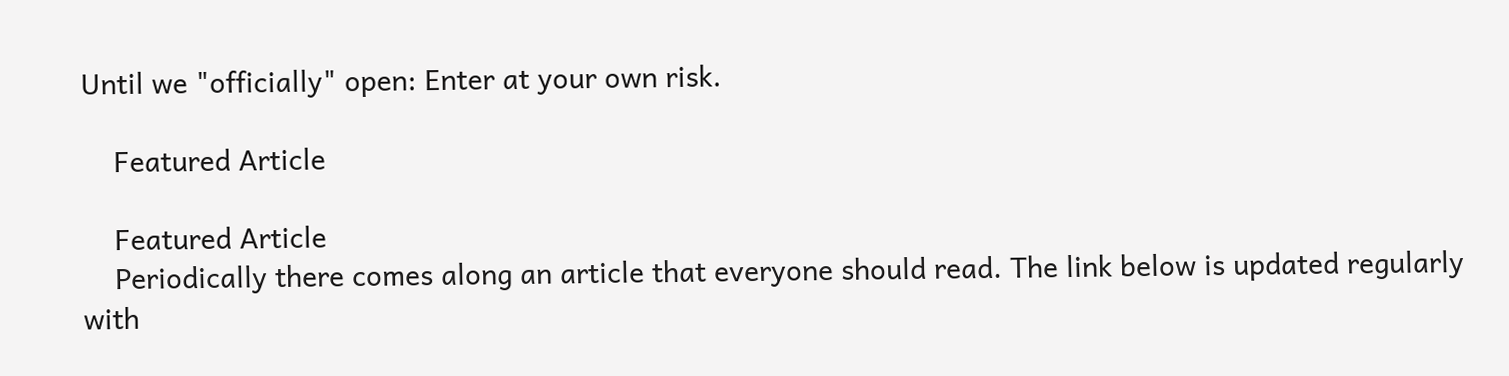Until we "officially" open: Enter at your own risk.

    Featured Article

    Featured Article
    Periodically there comes along an article that everyone should read. The link below is updated regularly with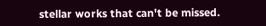stellar works that can't be missed.